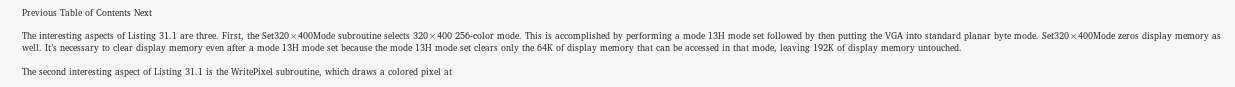Previous Table of Contents Next

The interesting aspects of Listing 31.1 are three. First, the Set320×400Mode subroutine selects 320×400 256-color mode. This is accomplished by performing a mode 13H mode set followed by then putting the VGA into standard planar byte mode. Set320×400Mode zeros display memory as well. It’s necessary to clear display memory even after a mode 13H mode set because the mode 13H mode set clears only the 64K of display memory that can be accessed in that mode, leaving 192K of display memory untouched.

The second interesting aspect of Listing 31.1 is the WritePixel subroutine, which draws a colored pixel at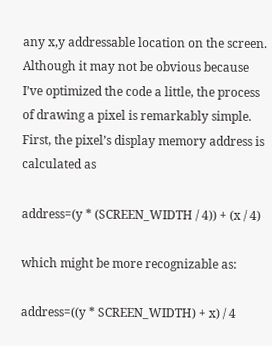any x,y addressable location on the screen. Although it may not be obvious because I’ve optimized the code a little, the process of drawing a pixel is remarkably simple. First, the pixel’s display memory address is calculated as

address=(y * (SCREEN_WIDTH / 4)) + (x / 4)

which might be more recognizable as:

address=((y * SCREEN_WIDTH) + x) / 4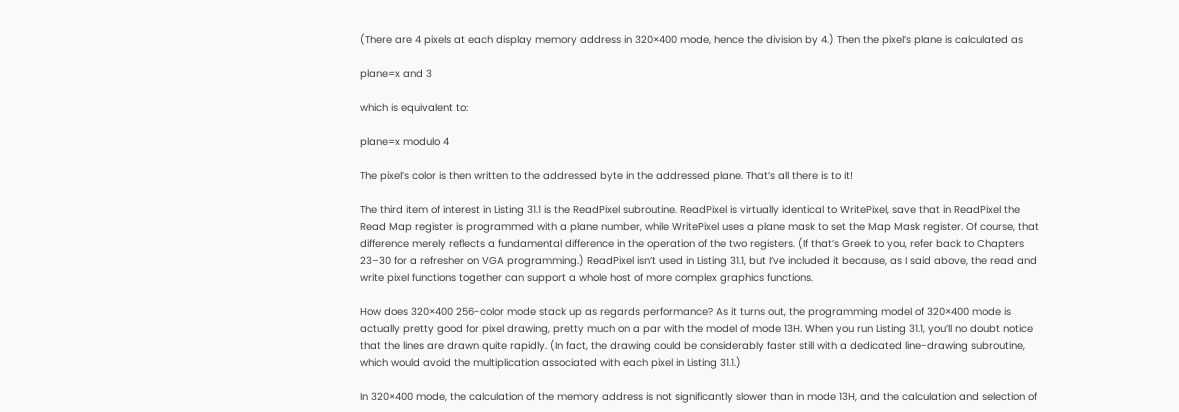(There are 4 pixels at each display memory address in 320×400 mode, hence the division by 4.) Then the pixel’s plane is calculated as

plane=x and 3

which is equivalent to:

plane=x modulo 4

The pixel’s color is then written to the addressed byte in the addressed plane. That’s all there is to it!

The third item of interest in Listing 31.1 is the ReadPixel subroutine. ReadPixel is virtually identical to WritePixel, save that in ReadPixel the Read Map register is programmed with a plane number, while WritePixel uses a plane mask to set the Map Mask register. Of course, that difference merely reflects a fundamental difference in the operation of the two registers. (If that’s Greek to you, refer back to Chapters 23–30 for a refresher on VGA programming.) ReadPixel isn’t used in Listing 31.1, but I’ve included it because, as I said above, the read and write pixel functions together can support a whole host of more complex graphics functions.

How does 320×400 256-color mode stack up as regards performance? As it turns out, the programming model of 320×400 mode is actually pretty good for pixel drawing, pretty much on a par with the model of mode 13H. When you run Listing 31.1, you’ll no doubt notice that the lines are drawn quite rapidly. (In fact, the drawing could be considerably faster still with a dedicated line-drawing subroutine, which would avoid the multiplication associated with each pixel in Listing 31.1.)

In 320×400 mode, the calculation of the memory address is not significantly slower than in mode 13H, and the calculation and selection of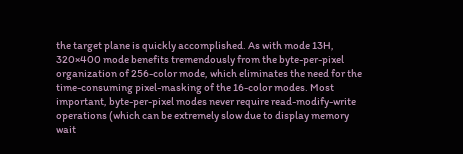the target plane is quickly accomplished. As with mode 13H, 320×400 mode benefits tremendously from the byte-per-pixel organization of 256-color mode, which eliminates the need for the time-consuming pixel-masking of the 16-color modes. Most important, byte-per-pixel modes never require read-modify-write operations (which can be extremely slow due to display memory wait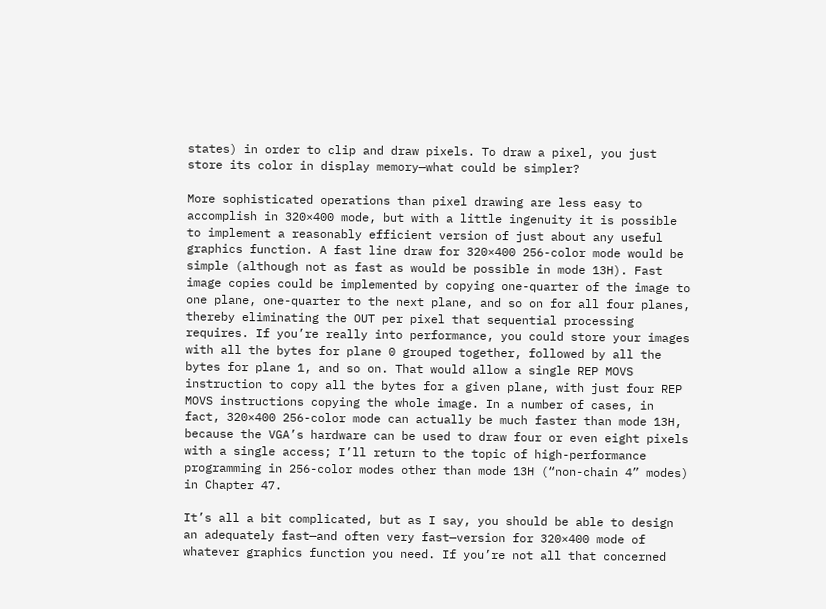states) in order to clip and draw pixels. To draw a pixel, you just store its color in display memory—what could be simpler?

More sophisticated operations than pixel drawing are less easy to accomplish in 320×400 mode, but with a little ingenuity it is possible to implement a reasonably efficient version of just about any useful graphics function. A fast line draw for 320×400 256-color mode would be simple (although not as fast as would be possible in mode 13H). Fast image copies could be implemented by copying one-quarter of the image to one plane, one-quarter to the next plane, and so on for all four planes, thereby eliminating the OUT per pixel that sequential processing requires. If you’re really into performance, you could store your images with all the bytes for plane 0 grouped together, followed by all the bytes for plane 1, and so on. That would allow a single REP MOVS instruction to copy all the bytes for a given plane, with just four REP MOVS instructions copying the whole image. In a number of cases, in fact, 320×400 256-color mode can actually be much faster than mode 13H, because the VGA’s hardware can be used to draw four or even eight pixels with a single access; I’ll return to the topic of high-performance programming in 256-color modes other than mode 13H (“non-chain 4” modes) in Chapter 47.

It’s all a bit complicated, but as I say, you should be able to design an adequately fast—and often very fast—version for 320×400 mode of whatever graphics function you need. If you’re not all that concerned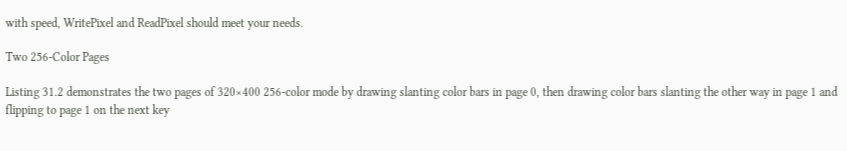with speed, WritePixel and ReadPixel should meet your needs.

Two 256-Color Pages

Listing 31.2 demonstrates the two pages of 320×400 256-color mode by drawing slanting color bars in page 0, then drawing color bars slanting the other way in page 1 and flipping to page 1 on the next key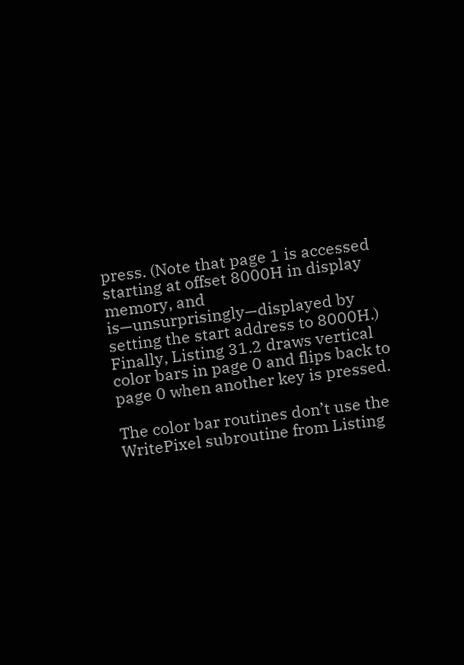press. (Note that page 1 is accessed starting at offset 8000H in display memory, and is—unsurprisingly—displayed by setting the start address to 8000H.) Finally, Listing 31.2 draws vertical color bars in page 0 and flips back to page 0 when another key is pressed.

The color bar routines don’t use the WritePixel subroutine from Listing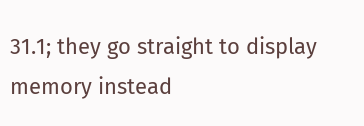31.1; they go straight to display memory instead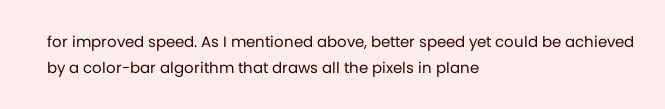for improved speed. As I mentioned above, better speed yet could be achieved by a color-bar algorithm that draws all the pixels in plane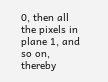0, then all the pixels in plane 1, and so on, thereby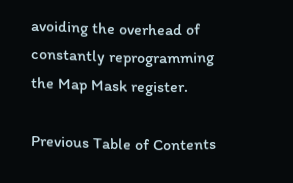avoiding the overhead of constantly reprogramming the Map Mask register.

Previous Table of Contents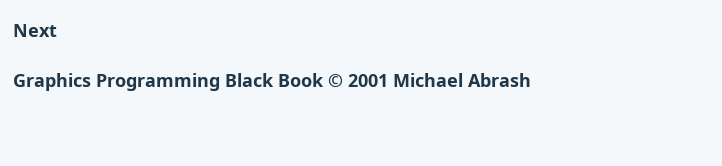Next

Graphics Programming Black Book © 2001 Michael Abrash